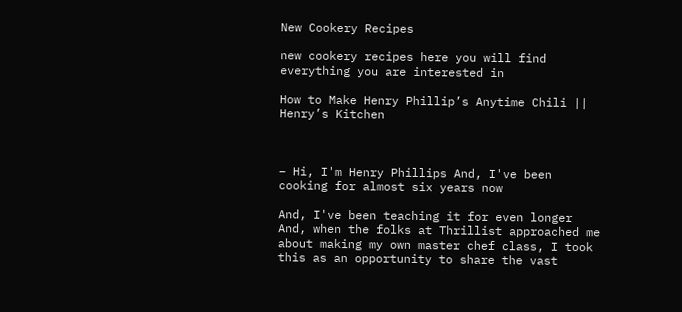New Cookery Recipes

new cookery recipes here you will find everything you are interested in

How to Make Henry Phillip’s Anytime Chili || Henry’s Kitchen



– Hi, I'm Henry Phillips And, I've been cooking for almost six years now

And, I've been teaching it for even longer And, when the folks at Thrillist approached me about making my own master chef class, I took this as an opportunity to share the vast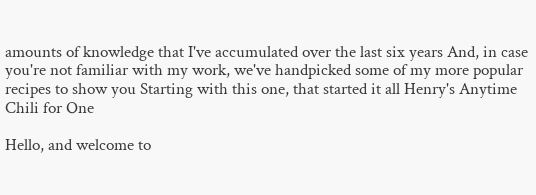amounts of knowledge that I've accumulated over the last six years And, in case you're not familiar with my work, we've handpicked some of my more popular recipes to show you Starting with this one, that started it all Henry's Anytime Chili for One

Hello, and welcome to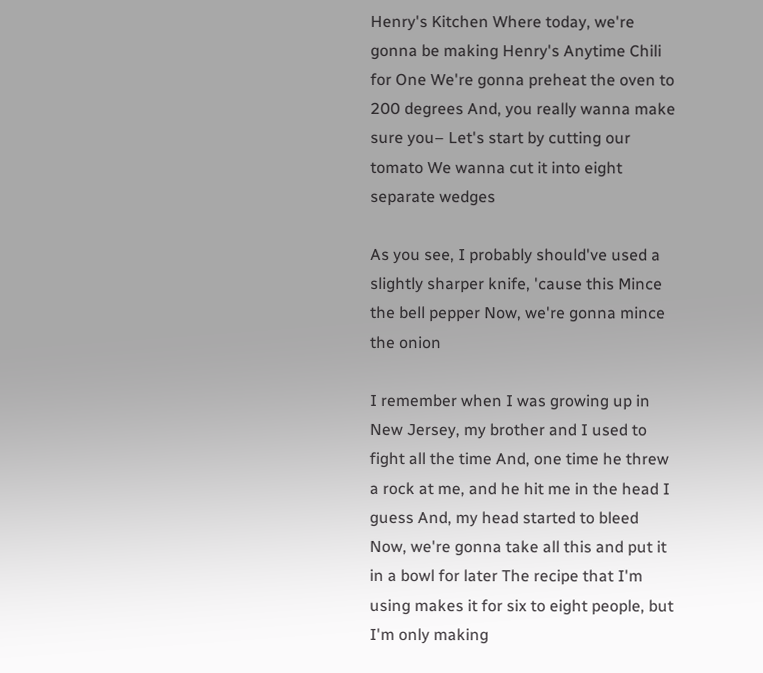Henry's Kitchen Where today, we're gonna be making Henry's Anytime Chili for One We're gonna preheat the oven to 200 degrees And, you really wanna make sure you– Let's start by cutting our tomato We wanna cut it into eight separate wedges

As you see, I probably should've used a slightly sharper knife, 'cause this Mince the bell pepper Now, we're gonna mince the onion

I remember when I was growing up in New Jersey, my brother and I used to fight all the time And, one time he threw a rock at me, and he hit me in the head I guess And, my head started to bleed Now, we're gonna take all this and put it in a bowl for later The recipe that I'm using makes it for six to eight people, but I'm only making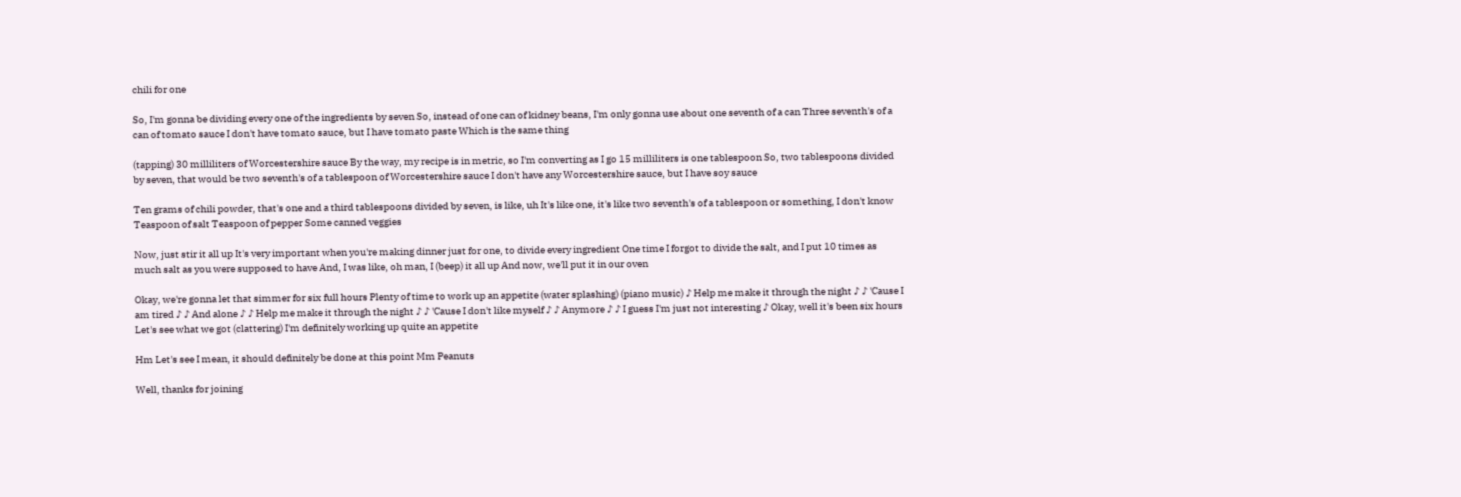chili for one

So, I'm gonna be dividing every one of the ingredients by seven So, instead of one can of kidney beans, I'm only gonna use about one seventh of a can Three seventh's of a can of tomato sauce I don't have tomato sauce, but I have tomato paste Which is the same thing

(tapping) 30 milliliters of Worcestershire sauce By the way, my recipe is in metric, so I'm converting as I go 15 milliliters is one tablespoon So, two tablespoons divided by seven, that would be two seventh's of a tablespoon of Worcestershire sauce I don't have any Worcestershire sauce, but I have soy sauce

Ten grams of chili powder, that's one and a third tablespoons divided by seven, is like, uh It's like one, it's like two seventh's of a tablespoon or something, I don't know Teaspoon of salt Teaspoon of pepper Some canned veggies

Now, just stir it all up It's very important when you're making dinner just for one, to divide every ingredient One time I forgot to divide the salt, and I put 10 times as much salt as you were supposed to have And, I was like, oh man, I (beep) it all up And now, we'll put it in our oven

Okay, we're gonna let that simmer for six full hours Plenty of time to work up an appetite (water splashing) (piano music) ♪ Help me make it through the night ♪ ♪ 'Cause I am tired ♪ ♪ And alone ♪ ♪ Help me make it through the night ♪ ♪ 'Cause I don't like myself ♪ ♪ Anymore ♪ ♪ I guess I'm just not interesting ♪ Okay, well it's been six hours Let's see what we got (clattering) I'm definitely working up quite an appetite

Hm Let's see I mean, it should definitely be done at this point Mm Peanuts

Well, thanks for joining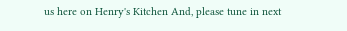us here on Henry's Kitchen And, please tune in next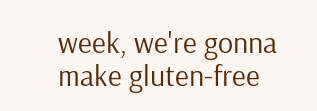week, we're gonna make gluten-free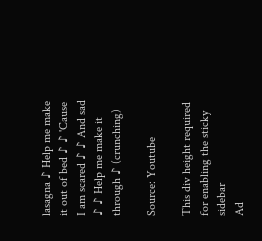lasagna ♪ Help me make it out of bed ♪ ♪ 'Cause I am scared ♪ ♪ And sad ♪ ♪ Help me make it through ♪ (crunching)

Source: Youtube

This div height required for enabling the sticky sidebar
Ad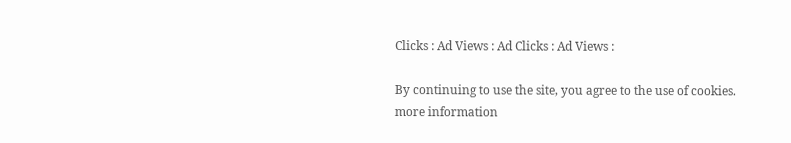Clicks : Ad Views : Ad Clicks : Ad Views :

By continuing to use the site, you agree to the use of cookies. more information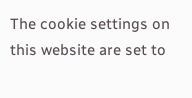The cookie settings on this website are set to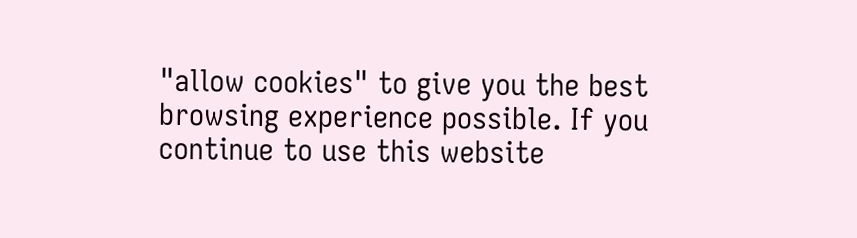"allow cookies" to give you the best browsing experience possible. If you continue to use this website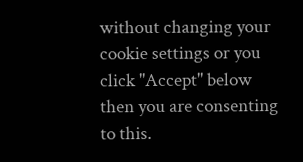without changing your cookie settings or you click "Accept" below then you are consenting to this.